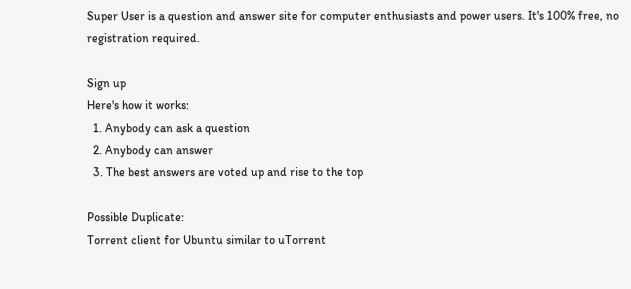Super User is a question and answer site for computer enthusiasts and power users. It's 100% free, no registration required.

Sign up
Here's how it works:
  1. Anybody can ask a question
  2. Anybody can answer
  3. The best answers are voted up and rise to the top

Possible Duplicate:
Torrent client for Ubuntu similar to uTorrent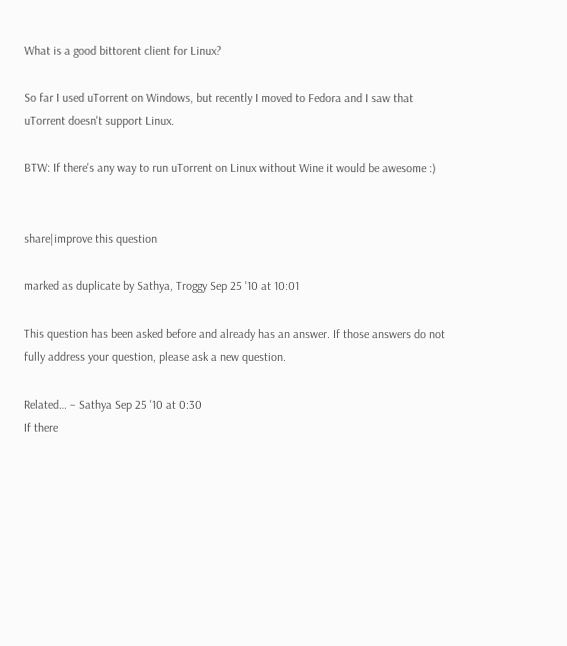What is a good bittorent client for Linux?

So far I used uTorrent on Windows, but recently I moved to Fedora and I saw that uTorrent doesn't support Linux.

BTW: If there's any way to run uTorrent on Linux without Wine it would be awesome :)


share|improve this question

marked as duplicate by Sathya, Troggy Sep 25 '10 at 10:01

This question has been asked before and already has an answer. If those answers do not fully address your question, please ask a new question.

Related… – Sathya Sep 25 '10 at 0:30
If there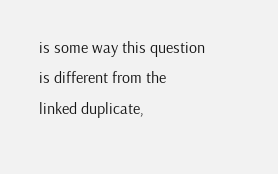is some way this question is different from the linked duplicate,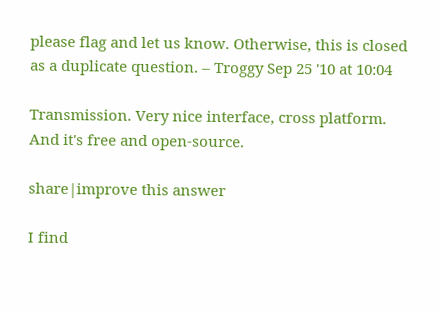please flag and let us know. Otherwise, this is closed as a duplicate question. – Troggy Sep 25 '10 at 10:04

Transmission. Very nice interface, cross platform. And it's free and open-source.

share|improve this answer

I find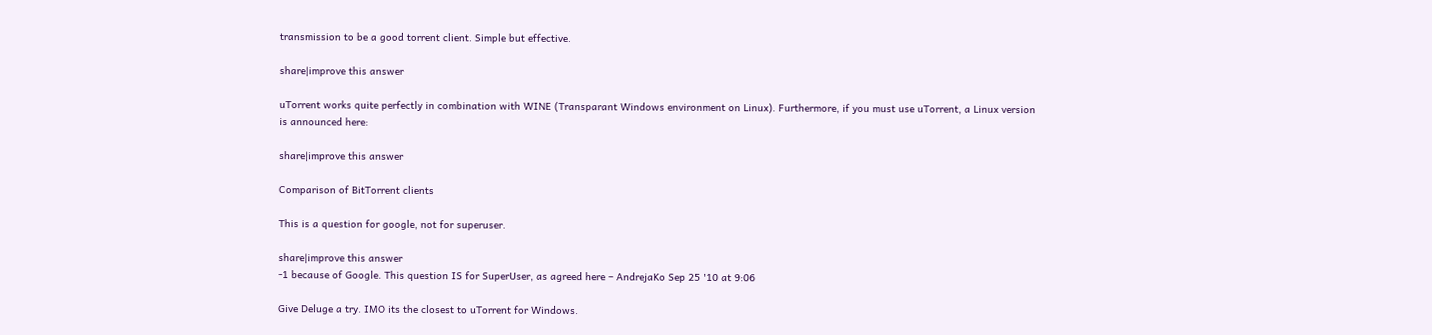transmission to be a good torrent client. Simple but effective.

share|improve this answer

uTorrent works quite perfectly in combination with WINE (Transparant Windows environment on Linux). Furthermore, if you must use uTorrent, a Linux version is announced here:

share|improve this answer

Comparison of BitTorrent clients

This is a question for google, not for superuser.

share|improve this answer
-1 because of Google. This question IS for SuperUser, as agreed here – AndrejaKo Sep 25 '10 at 9:06

Give Deluge a try. IMO its the closest to uTorrent for Windows.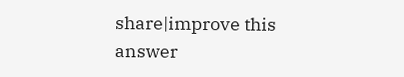share|improve this answer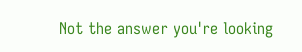Not the answer you're looking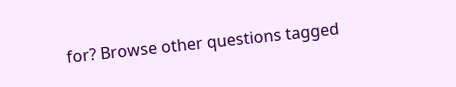for? Browse other questions tagged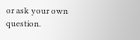or ask your own question.